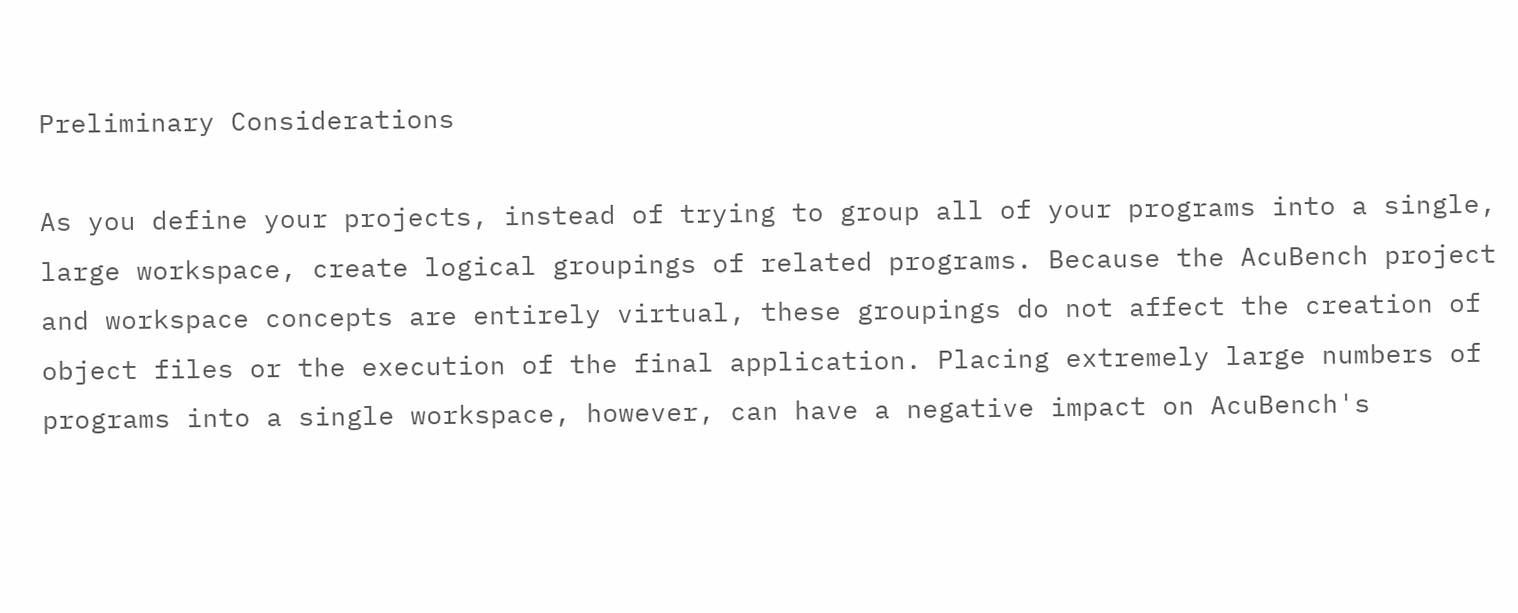Preliminary Considerations

As you define your projects, instead of trying to group all of your programs into a single, large workspace, create logical groupings of related programs. Because the AcuBench project and workspace concepts are entirely virtual, these groupings do not affect the creation of object files or the execution of the final application. Placing extremely large numbers of programs into a single workspace, however, can have a negative impact on AcuBench's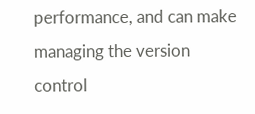performance, and can make managing the version control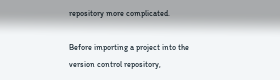repository more complicated.

Before importing a project into the version control repository,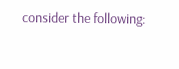consider the following: